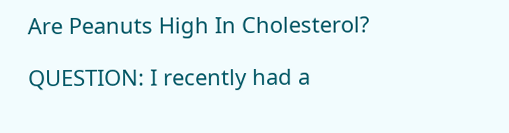Are Peanuts High In Cholesterol?

QUESTION: I recently had a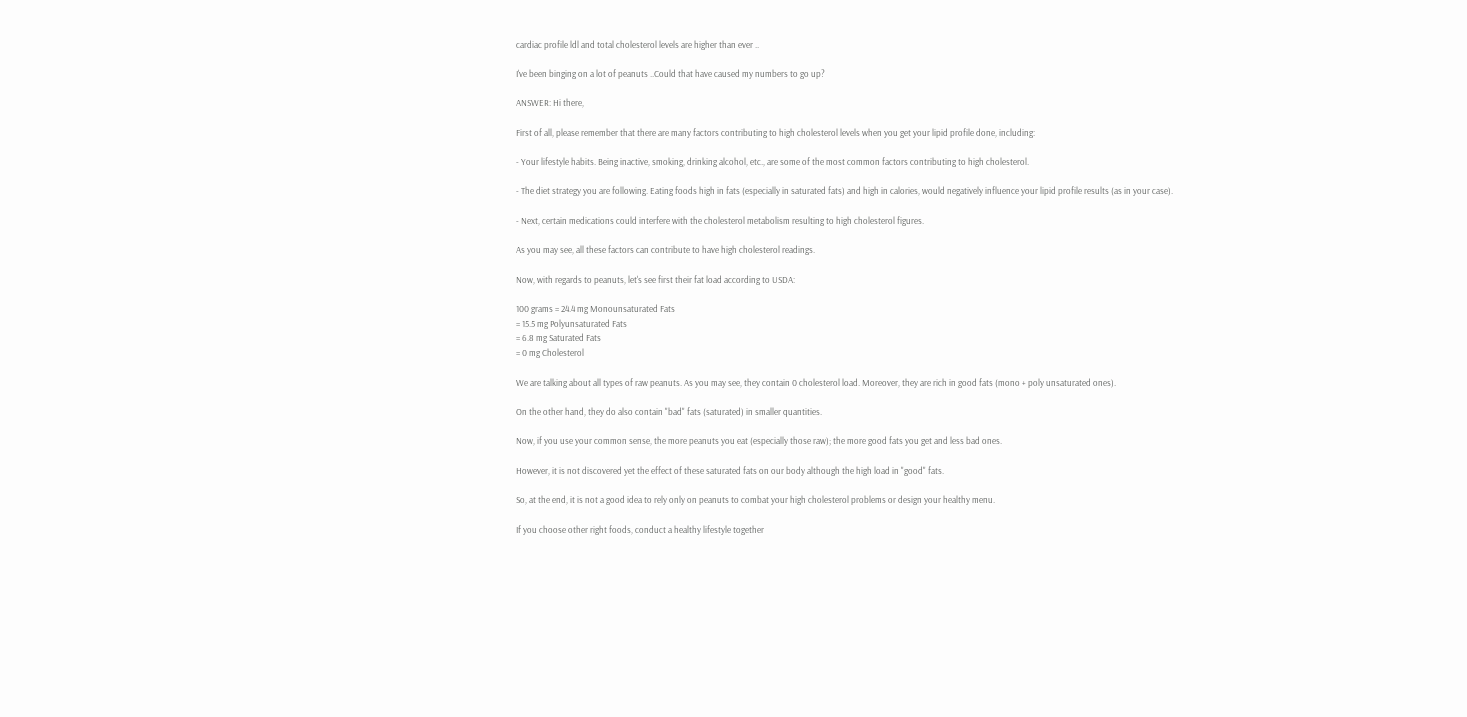cardiac profile ldl and total cholesterol levels are higher than ever ..

I've been binging on a lot of peanuts ..Could that have caused my numbers to go up?

ANSWER: Hi there,

First of all, please remember that there are many factors contributing to high cholesterol levels when you get your lipid profile done, including:

- Your lifestyle habits. Being inactive, smoking, drinking alcohol, etc., are some of the most common factors contributing to high cholesterol.

- The diet strategy you are following. Eating foods high in fats (especially in saturated fats) and high in calories, would negatively influence your lipid profile results (as in your case).

- Next, certain medications could interfere with the cholesterol metabolism resulting to high cholesterol figures.

As you may see, all these factors can contribute to have high cholesterol readings.

Now, with regards to peanuts, let's see first their fat load according to USDA:

100 grams = 24.4 mg Monounsaturated Fats
= 15.5 mg Polyunsaturated Fats
= 6.8 mg Saturated Fats
= 0 mg Cholesterol

We are talking about all types of raw peanuts. As you may see, they contain 0 cholesterol load. Moreover, they are rich in good fats (mono + poly unsaturated ones).

On the other hand, they do also contain "bad" fats (saturated) in smaller quantities.

Now, if you use your common sense, the more peanuts you eat (especially those raw); the more good fats you get and less bad ones.

However, it is not discovered yet the effect of these saturated fats on our body although the high load in "good" fats.

So, at the end, it is not a good idea to rely only on peanuts to combat your high cholesterol problems or design your healthy menu.

If you choose other right foods, conduct a healthy lifestyle together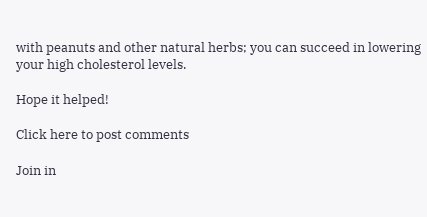with peanuts and other natural herbs; you can succeed in lowering your high cholesterol levels.

Hope it helped!

Click here to post comments

Join in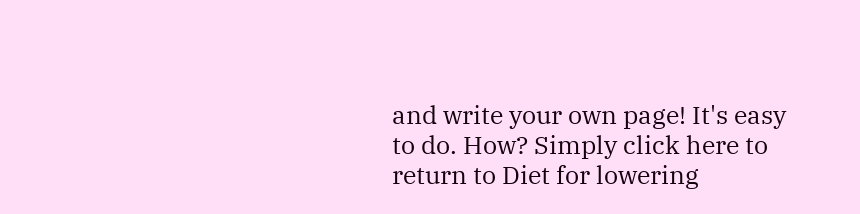and write your own page! It's easy to do. How? Simply click here to return to Diet for lowering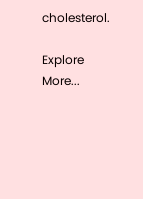cholesterol.

Explore More...